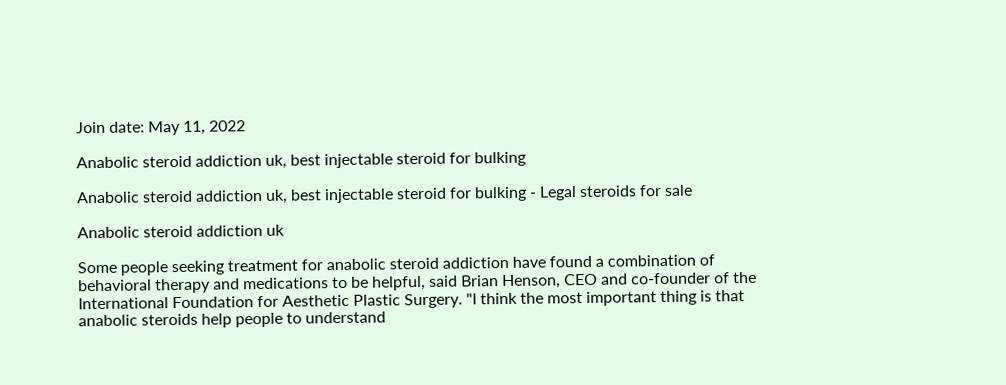Join date: May 11, 2022

Anabolic steroid addiction uk, best injectable steroid for bulking

Anabolic steroid addiction uk, best injectable steroid for bulking - Legal steroids for sale

Anabolic steroid addiction uk

Some people seeking treatment for anabolic steroid addiction have found a combination of behavioral therapy and medications to be helpful, said Brian Henson, CEO and co-founder of the International Foundation for Aesthetic Plastic Surgery. "I think the most important thing is that anabolic steroids help people to understand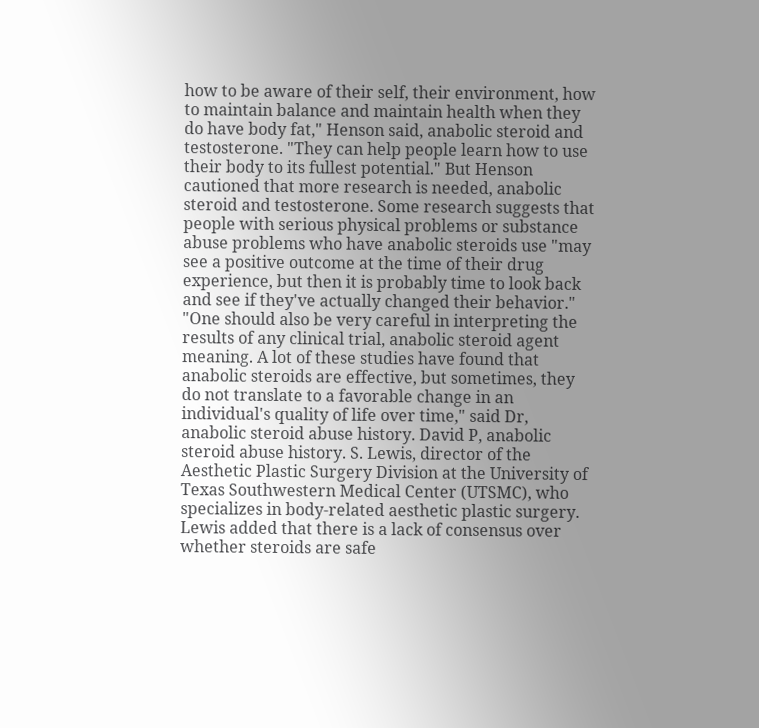how to be aware of their self, their environment, how to maintain balance and maintain health when they do have body fat," Henson said, anabolic steroid and testosterone. "They can help people learn how to use their body to its fullest potential." But Henson cautioned that more research is needed, anabolic steroid and testosterone. Some research suggests that people with serious physical problems or substance abuse problems who have anabolic steroids use "may see a positive outcome at the time of their drug experience, but then it is probably time to look back and see if they've actually changed their behavior." "One should also be very careful in interpreting the results of any clinical trial, anabolic steroid agent meaning. A lot of these studies have found that anabolic steroids are effective, but sometimes, they do not translate to a favorable change in an individual's quality of life over time," said Dr, anabolic steroid abuse history. David P, anabolic steroid abuse history. S. Lewis, director of the Aesthetic Plastic Surgery Division at the University of Texas Southwestern Medical Center (UTSMC), who specializes in body-related aesthetic plastic surgery. Lewis added that there is a lack of consensus over whether steroids are safe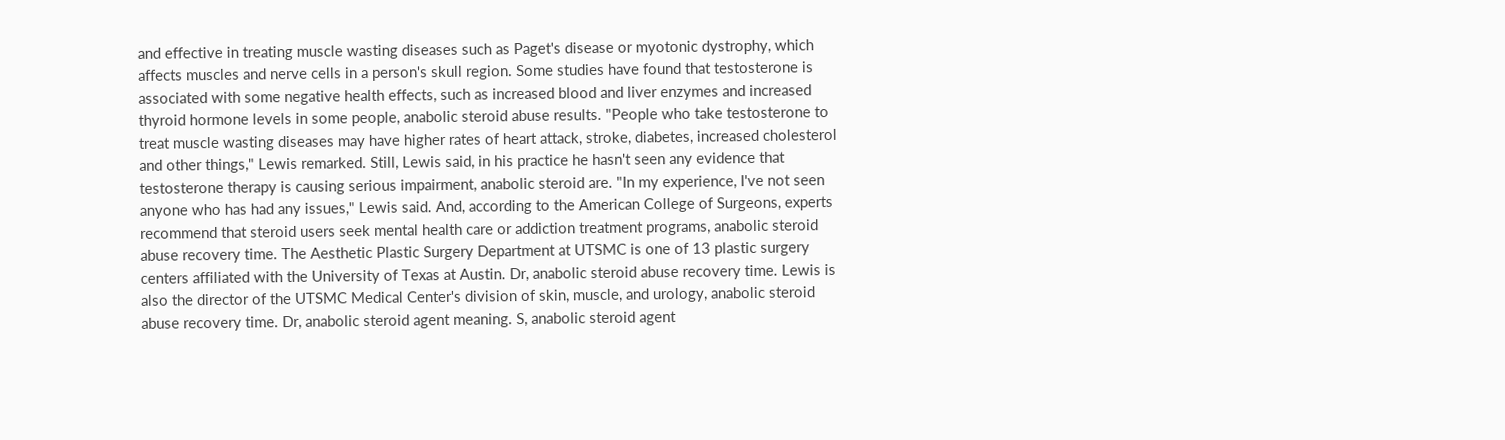and effective in treating muscle wasting diseases such as Paget's disease or myotonic dystrophy, which affects muscles and nerve cells in a person's skull region. Some studies have found that testosterone is associated with some negative health effects, such as increased blood and liver enzymes and increased thyroid hormone levels in some people, anabolic steroid abuse results. "People who take testosterone to treat muscle wasting diseases may have higher rates of heart attack, stroke, diabetes, increased cholesterol and other things," Lewis remarked. Still, Lewis said, in his practice he hasn't seen any evidence that testosterone therapy is causing serious impairment, anabolic steroid are. "In my experience, I've not seen anyone who has had any issues," Lewis said. And, according to the American College of Surgeons, experts recommend that steroid users seek mental health care or addiction treatment programs, anabolic steroid abuse recovery time. The Aesthetic Plastic Surgery Department at UTSMC is one of 13 plastic surgery centers affiliated with the University of Texas at Austin. Dr, anabolic steroid abuse recovery time. Lewis is also the director of the UTSMC Medical Center's division of skin, muscle, and urology, anabolic steroid abuse recovery time. Dr, anabolic steroid agent meaning. S, anabolic steroid agent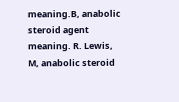meaning.B, anabolic steroid agent meaning. R. Lewis, M, anabolic steroid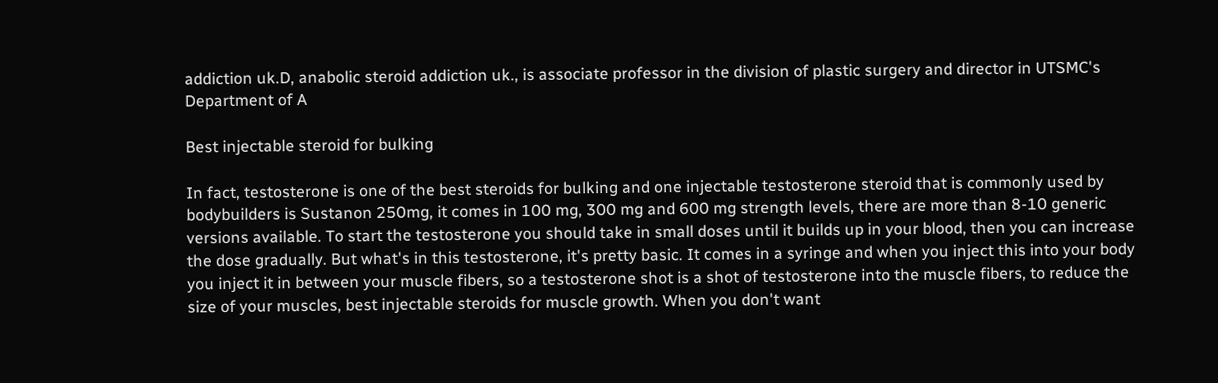addiction uk.D, anabolic steroid addiction uk., is associate professor in the division of plastic surgery and director in UTSMC's Department of A

Best injectable steroid for bulking

In fact, testosterone is one of the best steroids for bulking and one injectable testosterone steroid that is commonly used by bodybuilders is Sustanon 250mg, it comes in 100 mg, 300 mg and 600 mg strength levels, there are more than 8-10 generic versions available. To start the testosterone you should take in small doses until it builds up in your blood, then you can increase the dose gradually. But what's in this testosterone, it's pretty basic. It comes in a syringe and when you inject this into your body you inject it in between your muscle fibers, so a testosterone shot is a shot of testosterone into the muscle fibers, to reduce the size of your muscles, best injectable steroids for muscle growth. When you don't want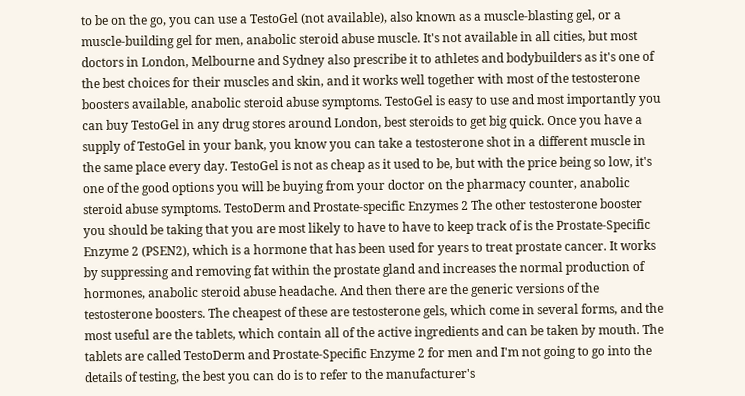to be on the go, you can use a TestoGel (not available), also known as a muscle-blasting gel, or a muscle-building gel for men, anabolic steroid abuse muscle. It's not available in all cities, but most doctors in London, Melbourne and Sydney also prescribe it to athletes and bodybuilders as it's one of the best choices for their muscles and skin, and it works well together with most of the testosterone boosters available, anabolic steroid abuse symptoms. TestoGel is easy to use and most importantly you can buy TestoGel in any drug stores around London, best steroids to get big quick. Once you have a supply of TestoGel in your bank, you know you can take a testosterone shot in a different muscle in the same place every day. TestoGel is not as cheap as it used to be, but with the price being so low, it's one of the good options you will be buying from your doctor on the pharmacy counter, anabolic steroid abuse symptoms. TestoDerm and Prostate-specific Enzymes 2 The other testosterone booster you should be taking that you are most likely to have to have to keep track of is the Prostate-Specific Enzyme 2 (PSEN2), which is a hormone that has been used for years to treat prostate cancer. It works by suppressing and removing fat within the prostate gland and increases the normal production of hormones, anabolic steroid abuse headache. And then there are the generic versions of the testosterone boosters. The cheapest of these are testosterone gels, which come in several forms, and the most useful are the tablets, which contain all of the active ingredients and can be taken by mouth. The tablets are called TestoDerm and Prostate-Specific Enzyme 2 for men and I'm not going to go into the details of testing, the best you can do is to refer to the manufacturer's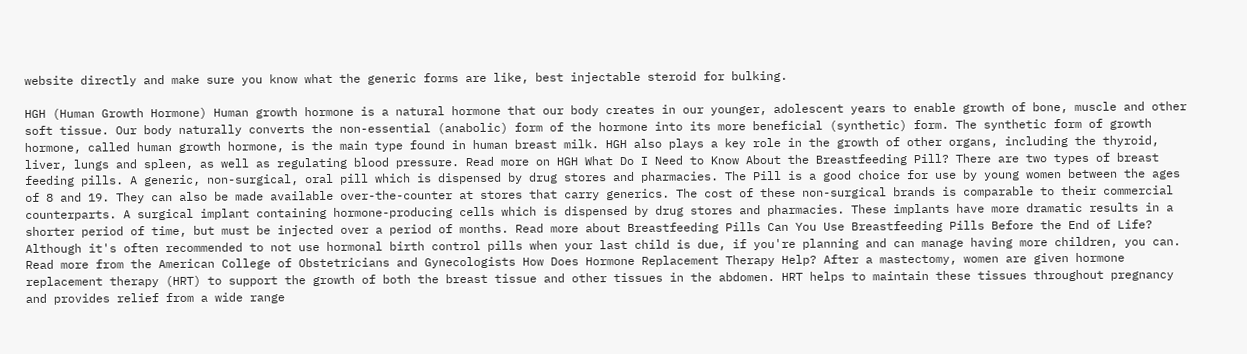website directly and make sure you know what the generic forms are like, best injectable steroid for bulking.

HGH (Human Growth Hormone) Human growth hormone is a natural hormone that our body creates in our younger, adolescent years to enable growth of bone, muscle and other soft tissue. Our body naturally converts the non-essential (anabolic) form of the hormone into its more beneficial (synthetic) form. The synthetic form of growth hormone, called human growth hormone, is the main type found in human breast milk. HGH also plays a key role in the growth of other organs, including the thyroid, liver, lungs and spleen, as well as regulating blood pressure. Read more on HGH What Do I Need to Know About the Breastfeeding Pill? There are two types of breast feeding pills. A generic, non-surgical, oral pill which is dispensed by drug stores and pharmacies. The Pill is a good choice for use by young women between the ages of 8 and 19. They can also be made available over-the-counter at stores that carry generics. The cost of these non-surgical brands is comparable to their commercial counterparts. A surgical implant containing hormone-producing cells which is dispensed by drug stores and pharmacies. These implants have more dramatic results in a shorter period of time, but must be injected over a period of months. Read more about Breastfeeding Pills Can You Use Breastfeeding Pills Before the End of Life? Although it's often recommended to not use hormonal birth control pills when your last child is due, if you're planning and can manage having more children, you can. Read more from the American College of Obstetricians and Gynecologists How Does Hormone Replacement Therapy Help? After a mastectomy, women are given hormone replacement therapy (HRT) to support the growth of both the breast tissue and other tissues in the abdomen. HRT helps to maintain these tissues throughout pregnancy and provides relief from a wide range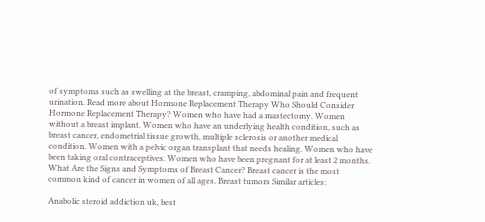of symptoms such as swelling at the breast, cramping, abdominal pain and frequent urination. Read more about Hormone Replacement Therapy Who Should Consider Hormone Replacement Therapy? Women who have had a mastectomy. Women without a breast implant. Women who have an underlying health condition, such as breast cancer, endometrial tissue growth, multiple sclerosis or another medical condition. Women with a pelvic organ transplant that needs healing. Women who have been taking oral contraceptives. Women who have been pregnant for at least 2 months. What Are the Signs and Symptoms of Breast Cancer? Breast cancer is the most common kind of cancer in women of all ages. Breast tumors Similar articles:

Anabolic steroid addiction uk, best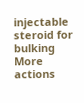injectable steroid for bulking
More actions